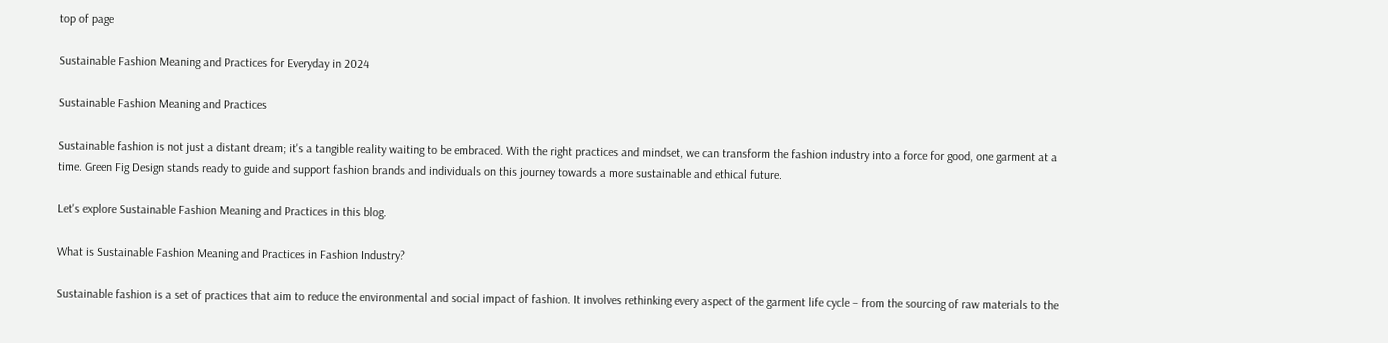top of page

Sustainable Fashion Meaning and Practices for Everyday in 2024

Sustainable Fashion Meaning and Practices

Sustainable fashion is not just a distant dream; it's a tangible reality waiting to be embraced. With the right practices and mindset, we can transform the fashion industry into a force for good, one garment at a time. Green Fig Design stands ready to guide and support fashion brands and individuals on this journey towards a more sustainable and ethical future.

Let's explore Sustainable Fashion Meaning and Practices in this blog.

What is Sustainable Fashion Meaning and Practices in Fashion Industry?

Sustainable fashion is a set of practices that aim to reduce the environmental and social impact of fashion. It involves rethinking every aspect of the garment life cycle – from the sourcing of raw materials to the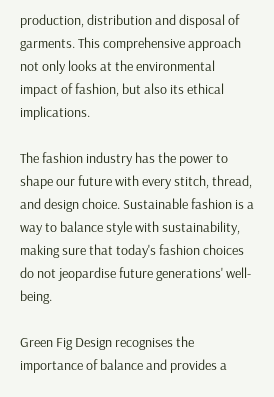production, distribution and disposal of garments. This comprehensive approach not only looks at the environmental impact of fashion, but also its ethical implications.

The fashion industry has the power to shape our future with every stitch, thread, and design choice. Sustainable fashion is a way to balance style with sustainability, making sure that today's fashion choices do not jeopardise future generations' well-being.

Green Fig Design recognises the importance of balance and provides a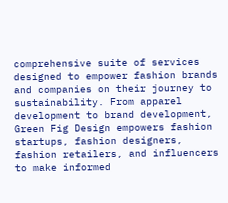comprehensive suite of services designed to empower fashion brands and companies on their journey to sustainability. From apparel development to brand development, Green Fig Design empowers fashion startups, fashion designers, fashion retailers, and influencers to make informed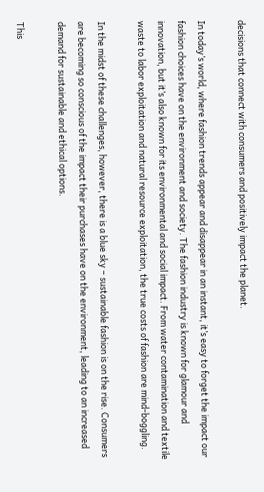decisions that connect with consumers and positively impact the planet.

In today’s world, where fashion trends appear and disappear in an instant, it’s easy to forget the impact our fashion choices have on the environment and society. The fashion industry is known for glamour and innovation, but it’s also known for its environmental and social impact. From water contamination and textile waste to labor exploitation and natural resource exploitation, the true costs of fashion are mind-boggling.

In the midst of these challenges, however, there is a blue sky – sustainable fashion is on the rise. Consumers are becoming so conscious of the impact their purchases have on the environment, leading to an increased demand for sustainable and ethical options.

This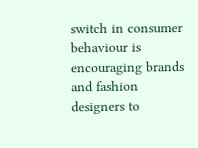switch in consumer behaviour is encouraging brands and fashion designers to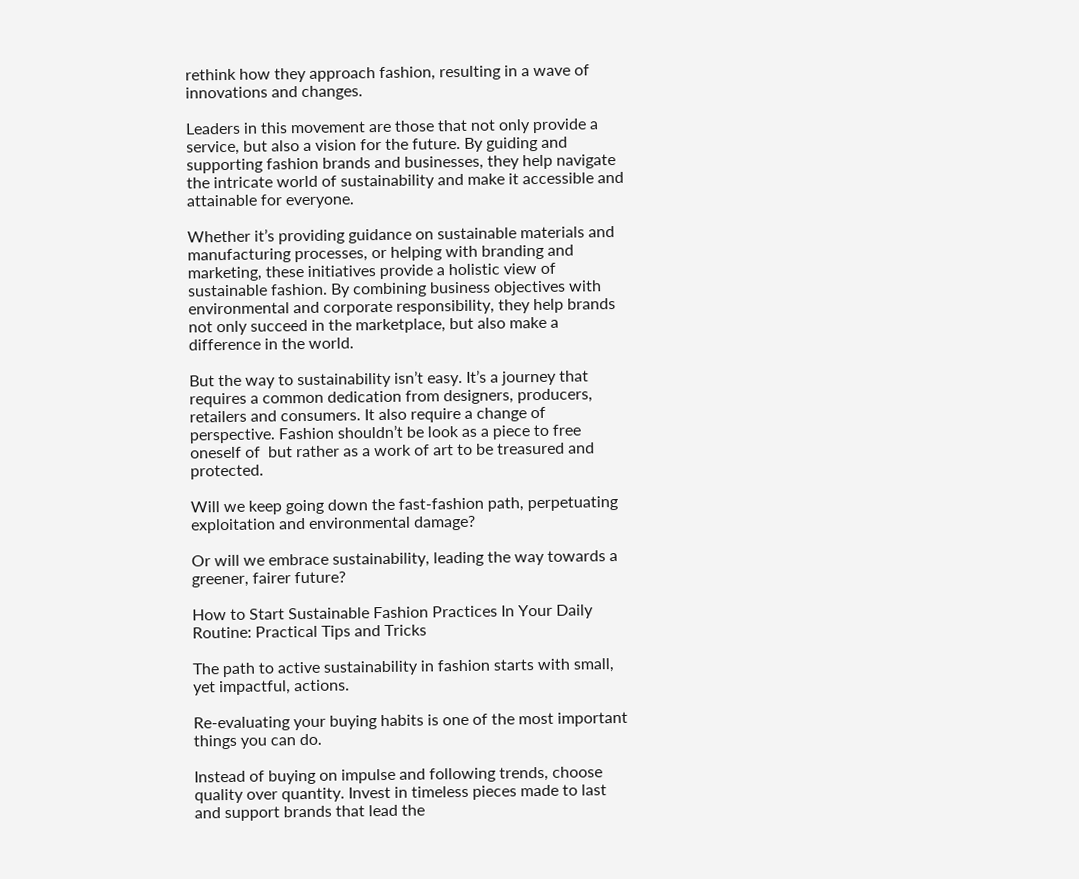rethink how they approach fashion, resulting in a wave of innovations and changes.

Leaders in this movement are those that not only provide a service, but also a vision for the future. By guiding and supporting fashion brands and businesses, they help navigate the intricate world of sustainability and make it accessible and attainable for everyone.

Whether it’s providing guidance on sustainable materials and manufacturing processes, or helping with branding and marketing, these initiatives provide a holistic view of sustainable fashion. By combining business objectives with environmental and corporate responsibility, they help brands not only succeed in the marketplace, but also make a difference in the world.

But the way to sustainability isn’t easy. It’s a journey that requires a common dedication from designers, producers, retailers and consumers. It also require a change of perspective. Fashion shouldn’t be look as a piece to free oneself of  but rather as a work of art to be treasured and protected.

Will we keep going down the fast-fashion path, perpetuating exploitation and environmental damage?

Or will we embrace sustainability, leading the way towards a greener, fairer future?

How to Start Sustainable Fashion Practices In Your Daily Routine: Practical Tips and Tricks

The path to active sustainability in fashion starts with small, yet impactful, actions.

Re-evaluating your buying habits is one of the most important things you can do.

Instead of buying on impulse and following trends, choose quality over quantity. Invest in timeless pieces made to last and support brands that lead the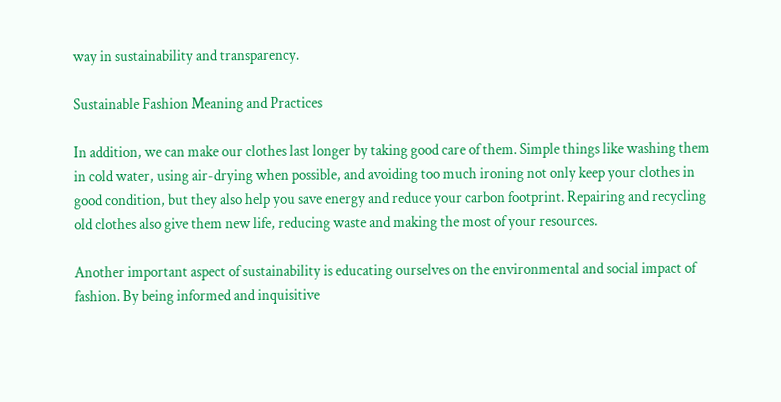way in sustainability and transparency.

Sustainable Fashion Meaning and Practices

In addition, we can make our clothes last longer by taking good care of them. Simple things like washing them in cold water, using air-drying when possible, and avoiding too much ironing not only keep your clothes in good condition, but they also help you save energy and reduce your carbon footprint. Repairing and recycling old clothes also give them new life, reducing waste and making the most of your resources.

Another important aspect of sustainability is educating ourselves on the environmental and social impact of fashion. By being informed and inquisitive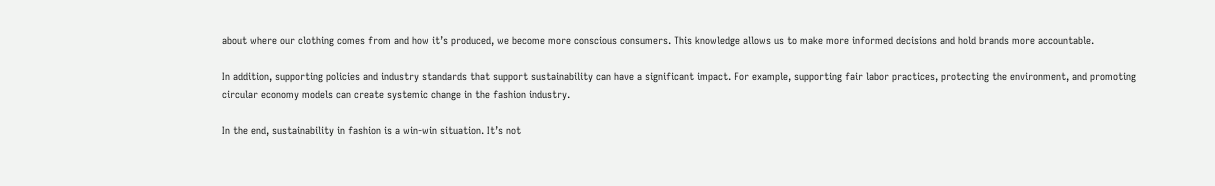about where our clothing comes from and how it’s produced, we become more conscious consumers. This knowledge allows us to make more informed decisions and hold brands more accountable.

In addition, supporting policies and industry standards that support sustainability can have a significant impact. For example, supporting fair labor practices, protecting the environment, and promoting circular economy models can create systemic change in the fashion industry.

In the end, sustainability in fashion is a win-win situation. It’s not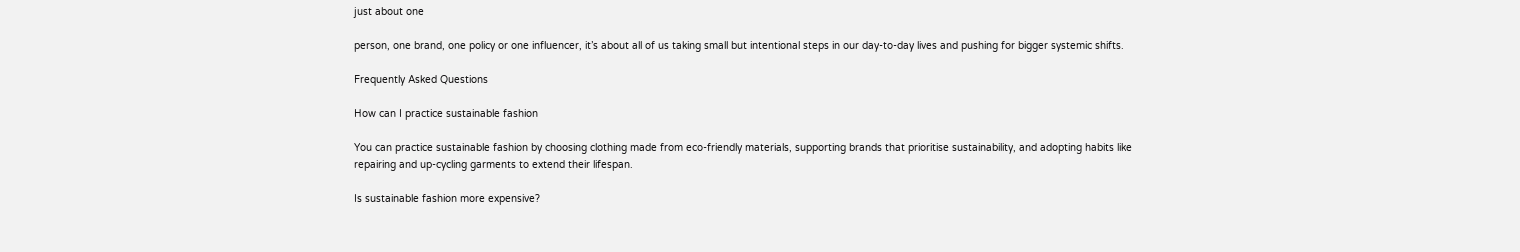just about one

person, one brand, one policy or one influencer, it’s about all of us taking small but intentional steps in our day-to-day lives and pushing for bigger systemic shifts.

Frequently Asked Questions

How can I practice sustainable fashion

You can practice sustainable fashion by choosing clothing made from eco-friendly materials, supporting brands that prioritise sustainability, and adopting habits like repairing and up-cycling garments to extend their lifespan.

Is sustainable fashion more expensive?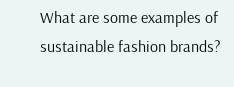What are some examples of sustainable fashion brands?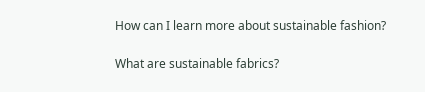How can I learn more about sustainable fashion?

What are sustainable fabrics?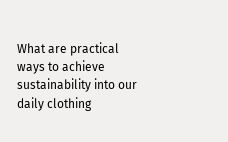What are practical ways to achieve sustainability into our daily clothing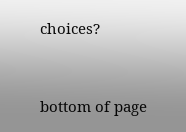choices?


bottom of page